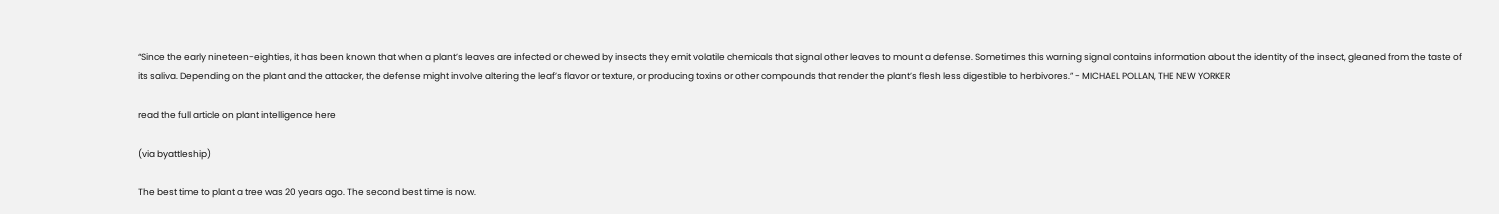“Since the early nineteen-eighties, it has been known that when a plant’s leaves are infected or chewed by insects they emit volatile chemicals that signal other leaves to mount a defense. Sometimes this warning signal contains information about the identity of the insect, gleaned from the taste of its saliva. Depending on the plant and the attacker, the defense might involve altering the leaf’s flavor or texture, or producing toxins or other compounds that render the plant’s flesh less digestible to herbivores.” - MICHAEL POLLAN, THE NEW YORKER

read the full article on plant intelligence here

(via byattleship)

The best time to plant a tree was 20 years ago. The second best time is now.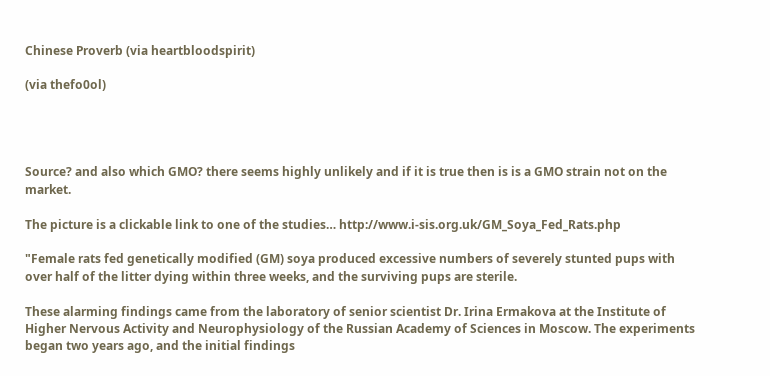Chinese Proverb (via heartbloodspirit)

(via thefo0ol)




Source? and also which GMO? there seems highly unlikely and if it is true then is is a GMO strain not on the market.

The picture is a clickable link to one of the studies… http://www.i-sis.org.uk/GM_Soya_Fed_Rats.php

"Female rats fed genetically modified (GM) soya produced excessive numbers of severely stunted pups with over half of the litter dying within three weeks, and the surviving pups are sterile.

These alarming findings came from the laboratory of senior scientist Dr. Irina Ermakova at the Institute of Higher Nervous Activity and Neurophysiology of the Russian Academy of Sciences in Moscow. The experiments began two years ago, and the initial findings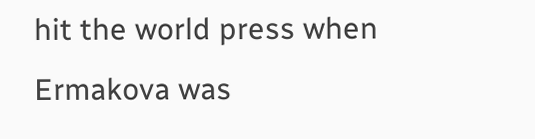hit the world press when Ermakova was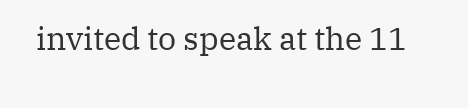invited to speak at the 11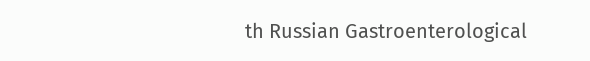th Russian Gastroenterological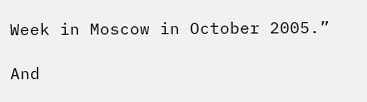Week in Moscow in October 2005.”

And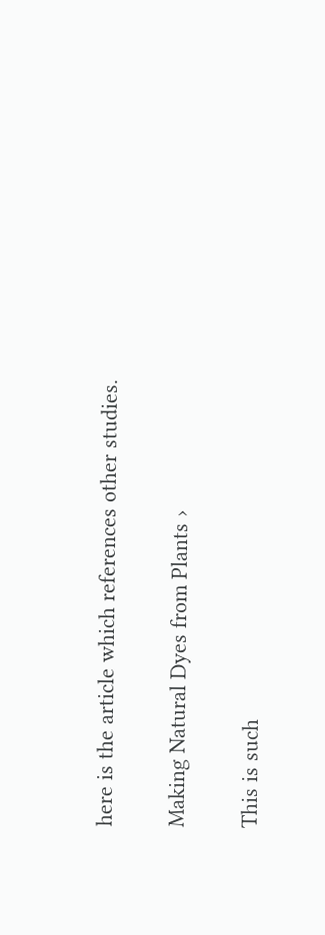here is the article which references other studies.


Making Natural Dyes from Plants ›


This is such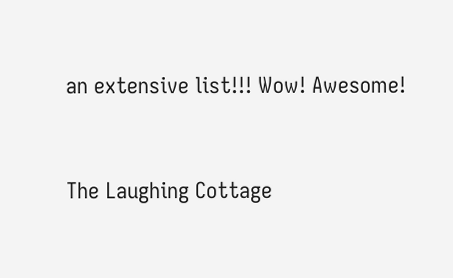an extensive list!!! Wow! Awesome!



The Laughing Cottage